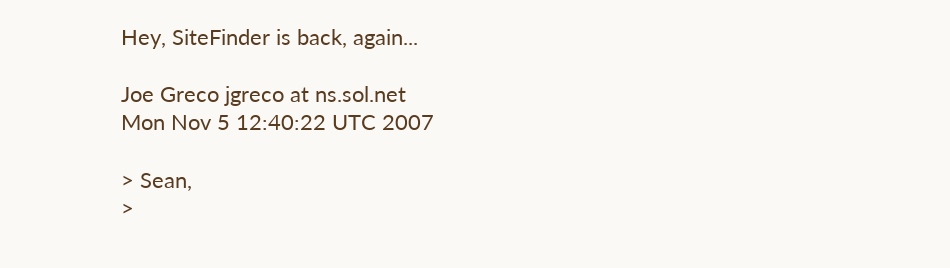Hey, SiteFinder is back, again...

Joe Greco jgreco at ns.sol.net
Mon Nov 5 12:40:22 UTC 2007

> Sean,
>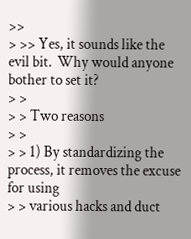>>
> >> Yes, it sounds like the evil bit.  Why would anyone bother to set it?
> >
> > Two reasons
> >
> > 1) By standardizing the process, it removes the excuse for using
> > various hacks and duct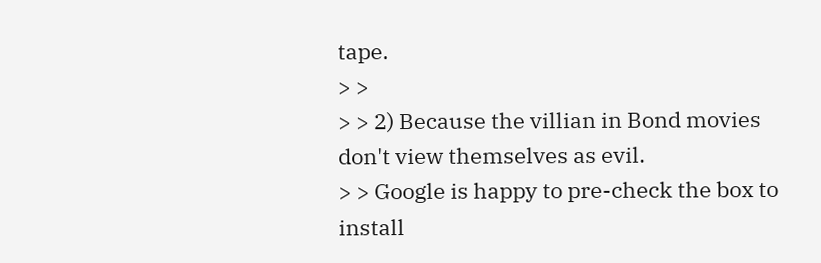tape.
> >
> > 2) Because the villian in Bond movies don't view themselves as evil.
> > Google is happy to pre-check the box to install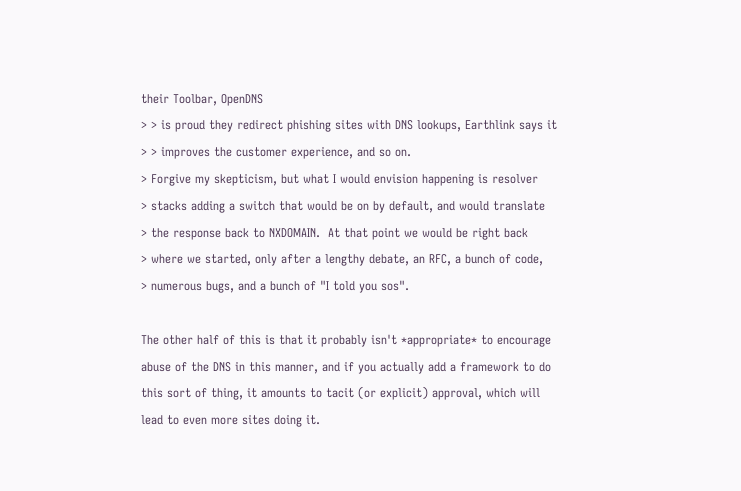their Toolbar, OpenDNS
> > is proud they redirect phishing sites with DNS lookups, Earthlink says it
> > improves the customer experience, and so on.
> Forgive my skepticism, but what I would envision happening is resolver
> stacks adding a switch that would be on by default, and would translate
> the response back to NXDOMAIN.  At that point we would be right back
> where we started, only after a lengthy debate, an RFC, a bunch of code,
> numerous bugs, and a bunch of "I told you sos".

The other half of this is that it probably isn't *appropriate* to encourage
abuse of the DNS in this manner, and if you actually add a framework to do
this sort of thing, it amounts to tacit (or explicit) approval, which will
lead to even more sites doing it.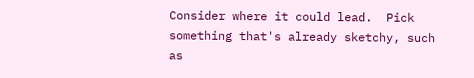Consider where it could lead.  Pick something that's already sketchy, such
as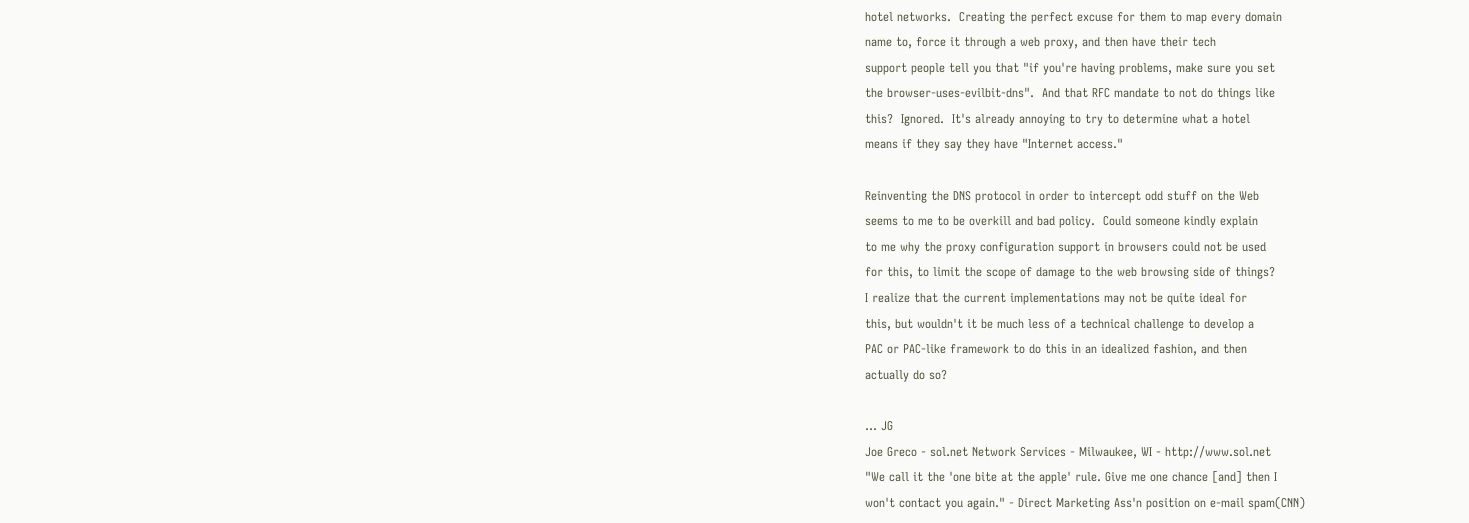hotel networks.  Creating the perfect excuse for them to map every domain
name to, force it through a web proxy, and then have their tech
support people tell you that "if you're having problems, make sure you set
the browser-uses-evilbit-dns".  And that RFC mandate to not do things like
this?  Ignored.  It's already annoying to try to determine what a hotel
means if they say they have "Internet access."

Reinventing the DNS protocol in order to intercept odd stuff on the Web
seems to me to be overkill and bad policy.  Could someone kindly explain
to me why the proxy configuration support in browsers could not be used
for this, to limit the scope of damage to the web browsing side of things?
I realize that the current implementations may not be quite ideal for
this, but wouldn't it be much less of a technical challenge to develop a
PAC or PAC-like framework to do this in an idealized fashion, and then
actually do so?

... JG
Joe Greco - sol.net Network Services - Milwaukee, WI - http://www.sol.net
"We call it the 'one bite at the apple' rule. Give me one chance [and] then I
won't contact you again." - Direct Marketing Ass'n position on e-mail spam(CNN)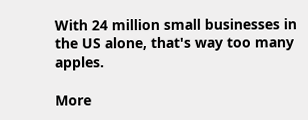With 24 million small businesses in the US alone, that's way too many apples.

More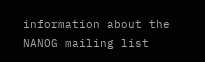information about the NANOG mailing list